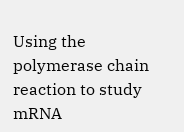Using the polymerase chain reaction to study mRNA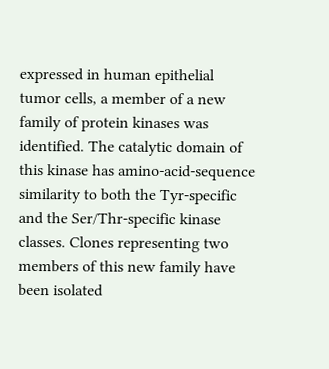expressed in human epithelial tumor cells, a member of a new family of protein kinases was identified. The catalytic domain of this kinase has amino-acid-sequence similarity to both the Tyr-specific and the Ser/Thr-specific kinase classes. Clones representing two members of this new family have been isolated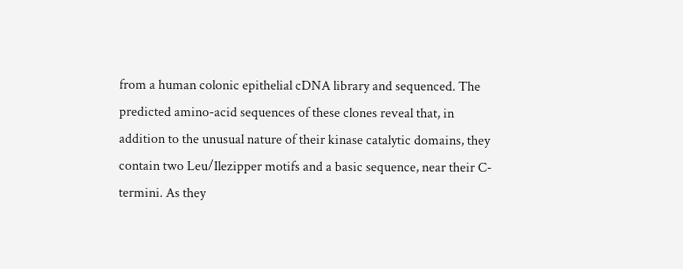from a human colonic epithelial cDNA library and sequenced. The predicted amino-acid sequences of these clones reveal that, in addition to the unusual nature of their kinase catalytic domains, they contain two Leu/Ilezipper motifs and a basic sequence, near their C-termini. As they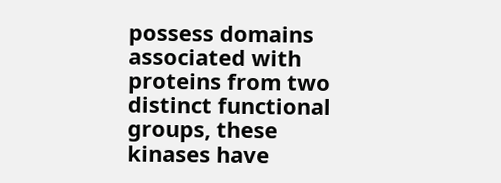possess domains associated with proteins from two distinct functional groups, these kinases have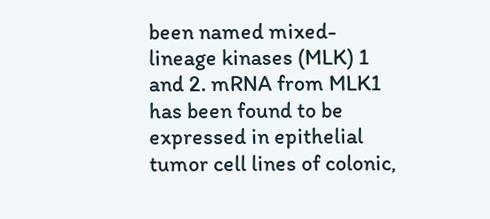been named mixed-lineage kinases (MLK) 1 and 2. mRNA from MLK1 has been found to be expressed in epithelial tumor cell lines of colonic,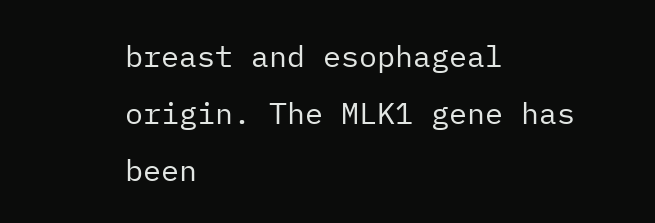breast and esophageal origin. The MLK1 gene has been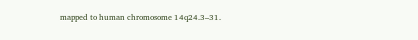mapped to human chromosome 14q24.3–31.